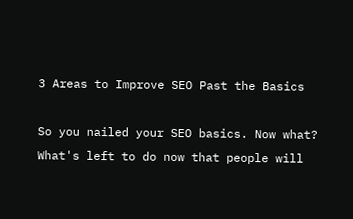3 Areas to Improve SEO Past the Basics

So you nailed your SEO basics. Now what? What's left to do now that people will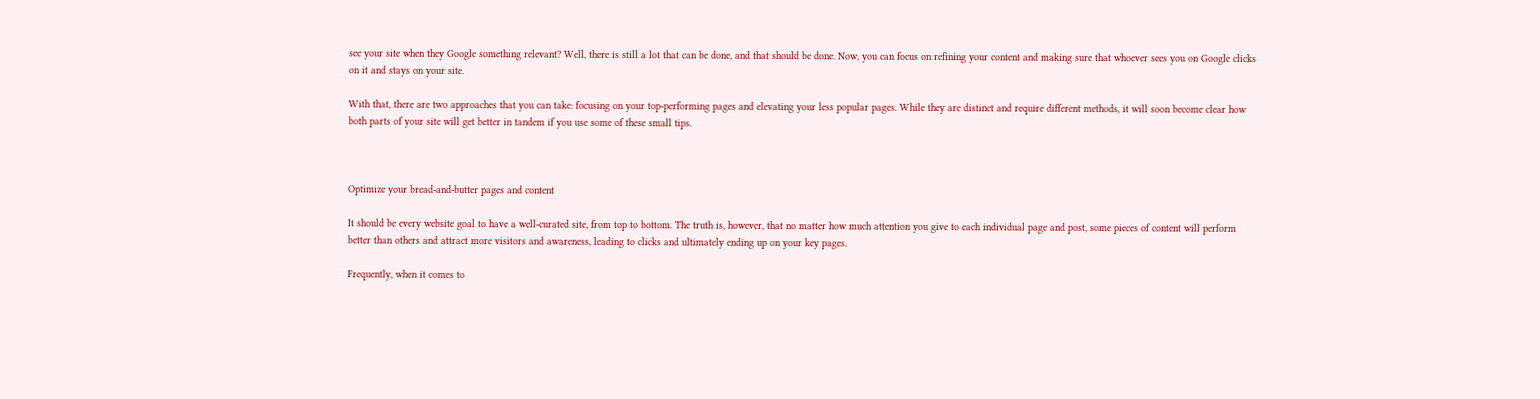see your site when they Google something relevant? Well, there is still a lot that can be done, and that should be done. Now, you can focus on refining your content and making sure that whoever sees you on Google clicks on it and stays on your site.

With that, there are two approaches that you can take: focusing on your top-performing pages and elevating your less popular pages. While they are distinct and require different methods, it will soon become clear how both parts of your site will get better in tandem if you use some of these small tips.



Optimize your bread-and-butter pages and content

It should be every website goal to have a well-curated site, from top to bottom. The truth is, however, that no matter how much attention you give to each individual page and post, some pieces of content will perform better than others and attract more visitors and awareness, leading to clicks and ultimately ending up on your key pages.

Frequently, when it comes to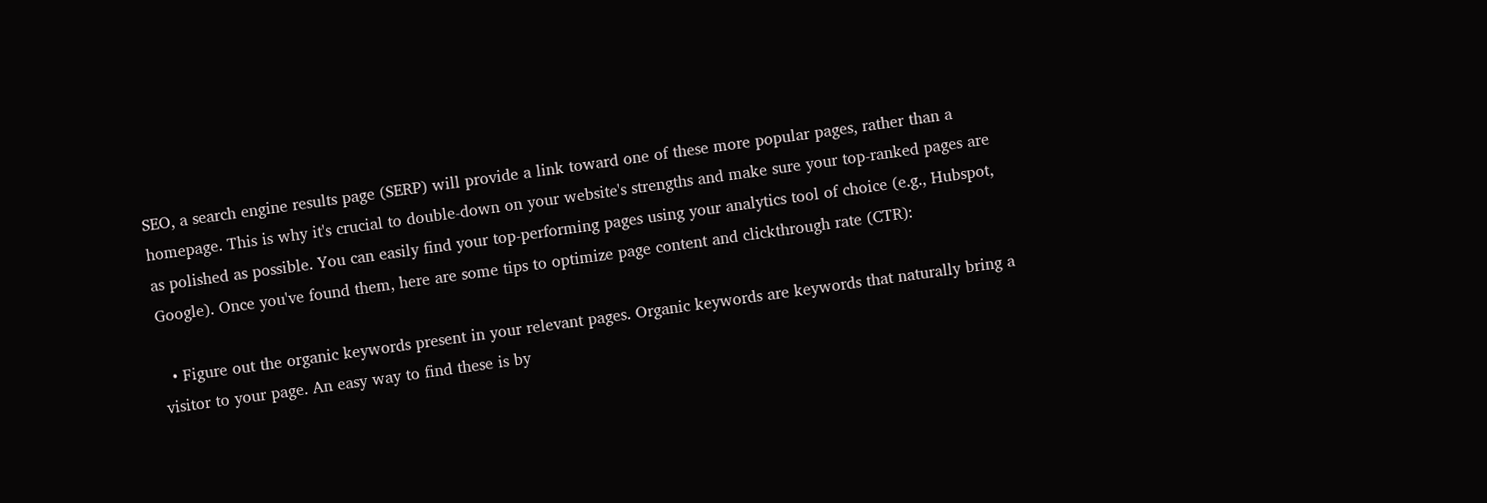SEO, a search engine results page (SERP) will provide a link toward one of these more popular pages, rather than a homepage. This is why it's crucial to double-down on your website's strengths and make sure your top-ranked pages are as polished as possible. You can easily find your top-performing pages using your analytics tool of choice (e.g., Hubspot, Google). Once you've found them, here are some tips to optimize page content and clickthrough rate (CTR):

  • Figure out the organic keywords present in your relevant pages. Organic keywords are keywords that naturally bring a visitor to your page. An easy way to find these is by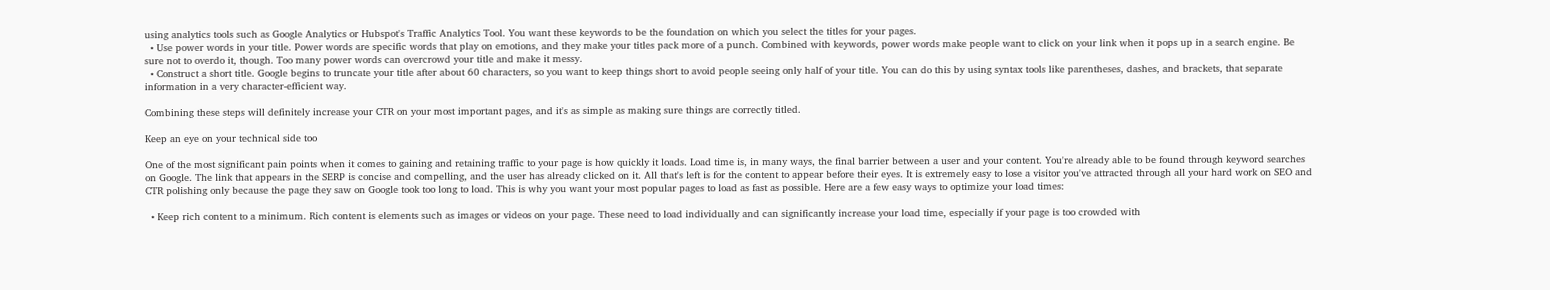using analytics tools such as Google Analytics or Hubspot's Traffic Analytics Tool. You want these keywords to be the foundation on which you select the titles for your pages.
  • Use power words in your title. Power words are specific words that play on emotions, and they make your titles pack more of a punch. Combined with keywords, power words make people want to click on your link when it pops up in a search engine. Be sure not to overdo it, though. Too many power words can overcrowd your title and make it messy.
  • Construct a short title. Google begins to truncate your title after about 60 characters, so you want to keep things short to avoid people seeing only half of your title. You can do this by using syntax tools like parentheses, dashes, and brackets, that separate information in a very character-efficient way.

Combining these steps will definitely increase your CTR on your most important pages, and it's as simple as making sure things are correctly titled.

Keep an eye on your technical side too

One of the most significant pain points when it comes to gaining and retaining traffic to your page is how quickly it loads. Load time is, in many ways, the final barrier between a user and your content. You're already able to be found through keyword searches on Google. The link that appears in the SERP is concise and compelling, and the user has already clicked on it. All that's left is for the content to appear before their eyes. It is extremely easy to lose a visitor you've attracted through all your hard work on SEO and CTR polishing only because the page they saw on Google took too long to load. This is why you want your most popular pages to load as fast as possible. Here are a few easy ways to optimize your load times:

  • Keep rich content to a minimum. Rich content is elements such as images or videos on your page. These need to load individually and can significantly increase your load time, especially if your page is too crowded with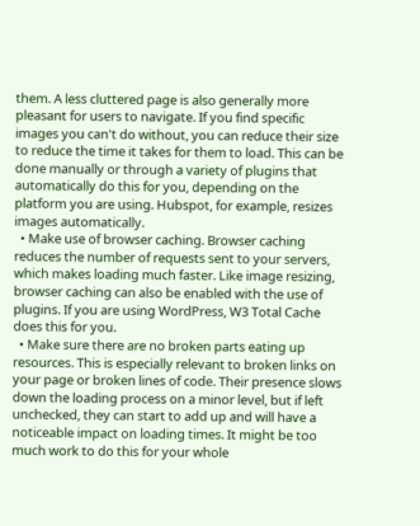them. A less cluttered page is also generally more pleasant for users to navigate. If you find specific images you can't do without, you can reduce their size to reduce the time it takes for them to load. This can be done manually or through a variety of plugins that automatically do this for you, depending on the platform you are using. Hubspot, for example, resizes images automatically.
  • Make use of browser caching. Browser caching reduces the number of requests sent to your servers, which makes loading much faster. Like image resizing, browser caching can also be enabled with the use of plugins. If you are using WordPress, W3 Total Cache does this for you.
  • Make sure there are no broken parts eating up resources. This is especially relevant to broken links on your page or broken lines of code. Their presence slows down the loading process on a minor level, but if left unchecked, they can start to add up and will have a noticeable impact on loading times. It might be too much work to do this for your whole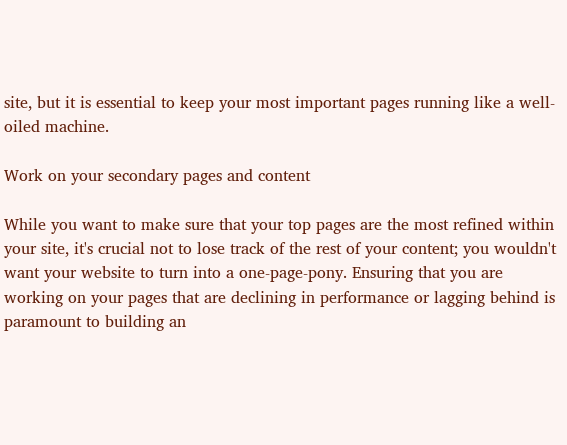site, but it is essential to keep your most important pages running like a well-oiled machine.

Work on your secondary pages and content

While you want to make sure that your top pages are the most refined within your site, it's crucial not to lose track of the rest of your content; you wouldn't want your website to turn into a one-page-pony. Ensuring that you are working on your pages that are declining in performance or lagging behind is paramount to building an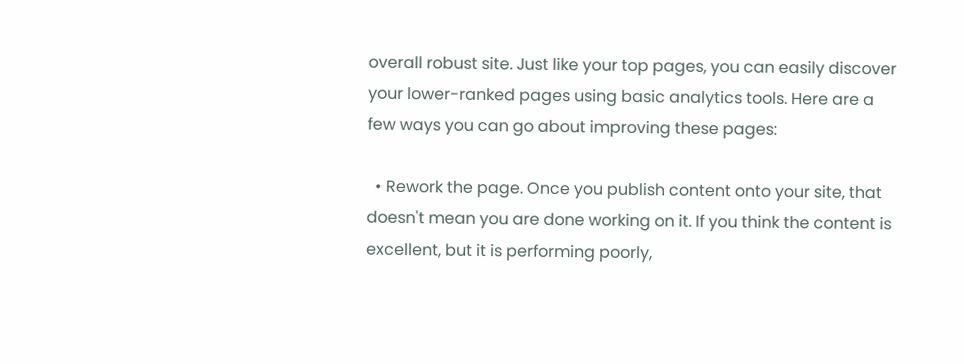overall robust site. Just like your top pages, you can easily discover your lower-ranked pages using basic analytics tools. Here are a few ways you can go about improving these pages:

  • Rework the page. Once you publish content onto your site, that doesn't mean you are done working on it. If you think the content is excellent, but it is performing poorly,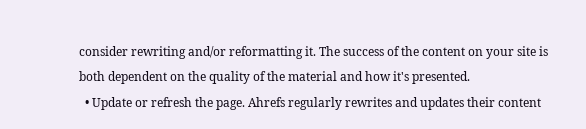consider rewriting and/or reformatting it. The success of the content on your site is both dependent on the quality of the material and how it's presented.
  • Update or refresh the page. Ahrefs regularly rewrites and updates their content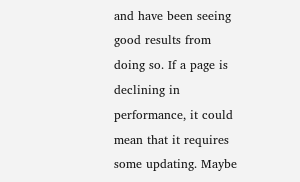and have been seeing good results from doing so. If a page is declining in performance, it could mean that it requires some updating. Maybe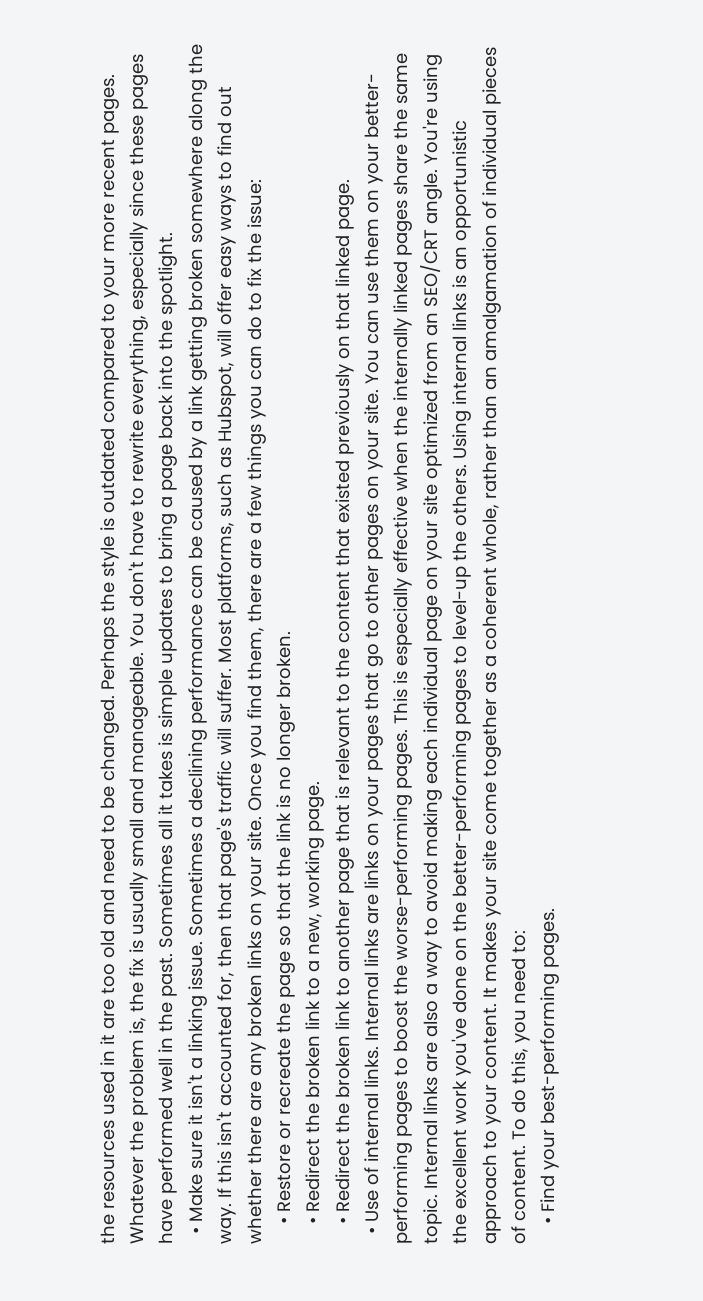the resources used in it are too old and need to be changed. Perhaps the style is outdated compared to your more recent pages. Whatever the problem is, the fix is usually small and manageable. You don't have to rewrite everything, especially since these pages have performed well in the past. Sometimes all it takes is simple updates to bring a page back into the spotlight.
  • Make sure it isn't a linking issue. Sometimes a declining performance can be caused by a link getting broken somewhere along the way. If this isn't accounted for, then that page's traffic will suffer. Most platforms, such as Hubspot, will offer easy ways to find out whether there are any broken links on your site. Once you find them, there are a few things you can do to fix the issue:
    • Restore or recreate the page so that the link is no longer broken.
    • Redirect the broken link to a new, working page.
    • Redirect the broken link to another page that is relevant to the content that existed previously on that linked page.
  • Use of internal links. Internal links are links on your pages that go to other pages on your site. You can use them on your better-performing pages to boost the worse-performing pages. This is especially effective when the internally linked pages share the same topic. Internal links are also a way to avoid making each individual page on your site optimized from an SEO/CRT angle. You're using the excellent work you've done on the better-performing pages to level-up the others. Using internal links is an opportunistic approach to your content. It makes your site come together as a coherent whole, rather than an amalgamation of individual pieces of content. To do this, you need to:
    • Find your best-performing pages.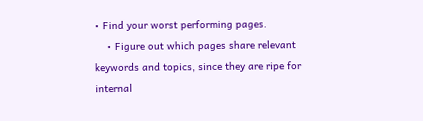• Find your worst performing pages.
    • Figure out which pages share relevant keywords and topics, since they are ripe for internal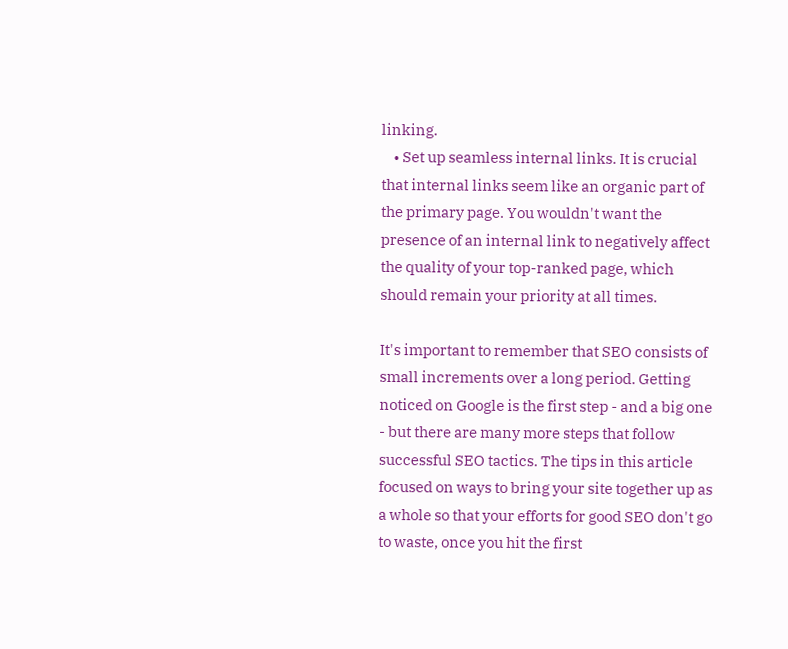linking.
    • Set up seamless internal links. It is crucial that internal links seem like an organic part of the primary page. You wouldn't want the presence of an internal link to negatively affect the quality of your top-ranked page, which should remain your priority at all times.

It's important to remember that SEO consists of small increments over a long period. Getting noticed on Google is the first step - and a big one - but there are many more steps that follow successful SEO tactics. The tips in this article focused on ways to bring your site together up as a whole so that your efforts for good SEO don't go to waste, once you hit the first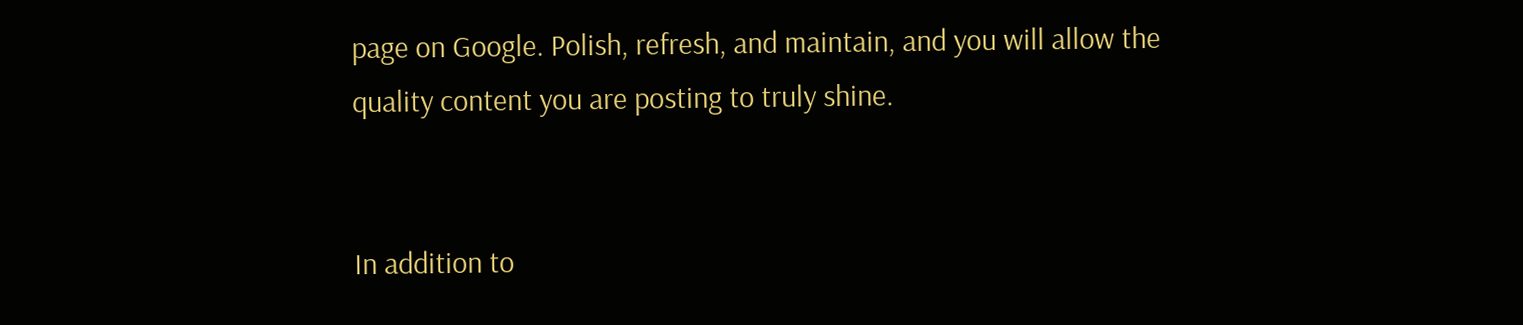page on Google. Polish, refresh, and maintain, and you will allow the quality content you are posting to truly shine.


In addition to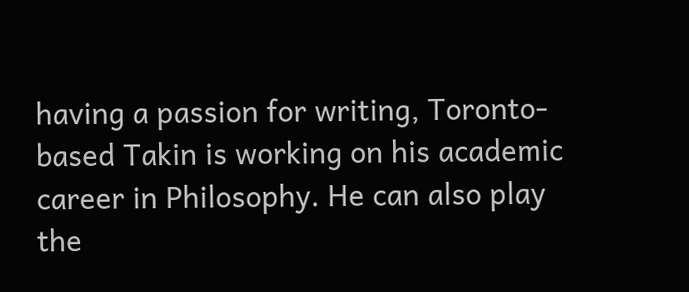having a passion for writing, Toronto-based Takin is working on his academic career in Philosophy. He can also play the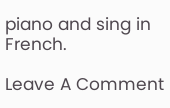piano and sing in French.

Leave A Comment